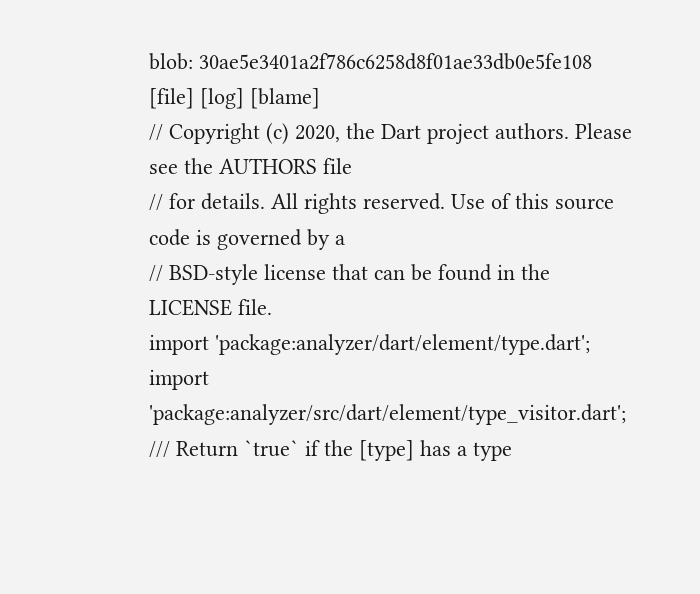blob: 30ae5e3401a2f786c6258d8f01ae33db0e5fe108 [file] [log] [blame]
// Copyright (c) 2020, the Dart project authors. Please see the AUTHORS file
// for details. All rights reserved. Use of this source code is governed by a
// BSD-style license that can be found in the LICENSE file.
import 'package:analyzer/dart/element/type.dart';
import 'package:analyzer/src/dart/element/type_visitor.dart';
/// Return `true` if the [type] has a type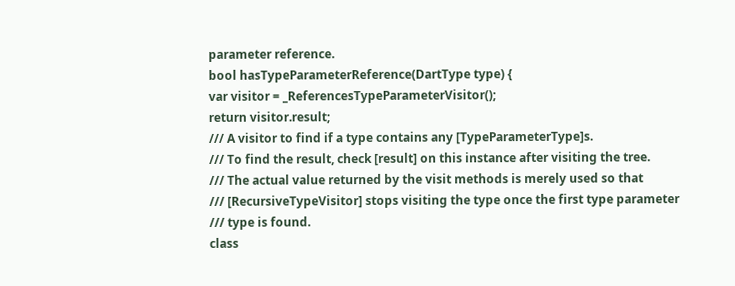parameter reference.
bool hasTypeParameterReference(DartType type) {
var visitor = _ReferencesTypeParameterVisitor();
return visitor.result;
/// A visitor to find if a type contains any [TypeParameterType]s.
/// To find the result, check [result] on this instance after visiting the tree.
/// The actual value returned by the visit methods is merely used so that
/// [RecursiveTypeVisitor] stops visiting the type once the first type parameter
/// type is found.
class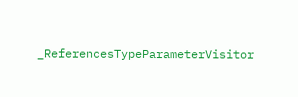_ReferencesTypeParameterVisitor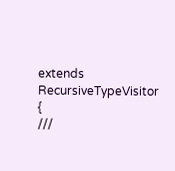extends RecursiveTypeVisitor {
///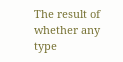The result of whether any type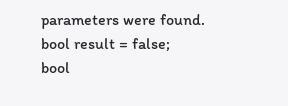parameters were found.
bool result = false;
bool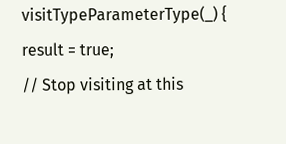visitTypeParameterType(_) {
result = true;
// Stop visiting at this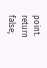point.
return false;